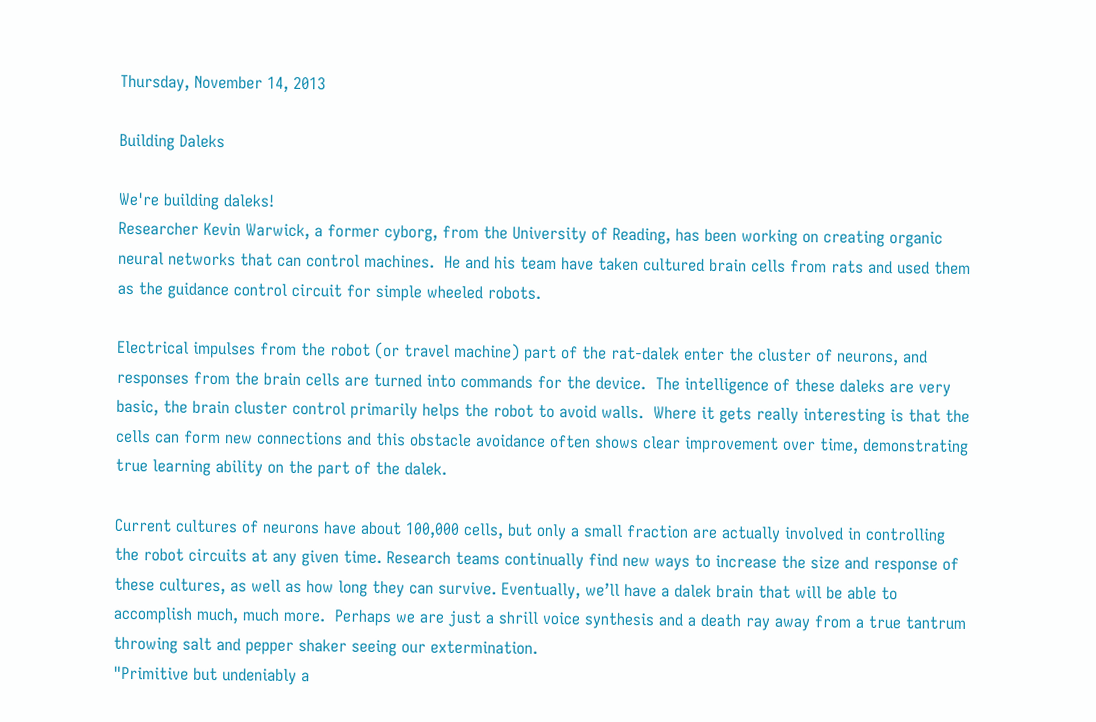Thursday, November 14, 2013

Building Daleks

We're building daleks!
Researcher Kevin Warwick, a former cyborg, from the University of Reading, has been working on creating organic neural networks that can control machines.  He and his team have taken cultured brain cells from rats and used them as the guidance control circuit for simple wheeled robots.

Electrical impulses from the robot (or travel machine) part of the rat-dalek enter the cluster of neurons, and responses from the brain cells are turned into commands for the device.  The intelligence of these daleks are very basic, the brain cluster control primarily helps the robot to avoid walls.  Where it gets really interesting is that the cells can form new connections and this obstacle avoidance often shows clear improvement over time, demonstrating true learning ability on the part of the dalek.

Current cultures of neurons have about 100,000 cells, but only a small fraction are actually involved in controlling the robot circuits at any given time. Research teams continually find new ways to increase the size and response of these cultures, as well as how long they can survive. Eventually, we’ll have a dalek brain that will be able to accomplish much, much more.  Perhaps we are just a shrill voice synthesis and a death ray away from a true tantrum throwing salt and pepper shaker seeing our extermination.
"Primitive but undeniably a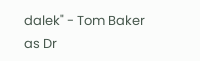dalek" - Tom Baker as Dr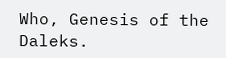Who, Genesis of the Daleks.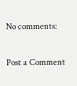No comments:

Post a Comment